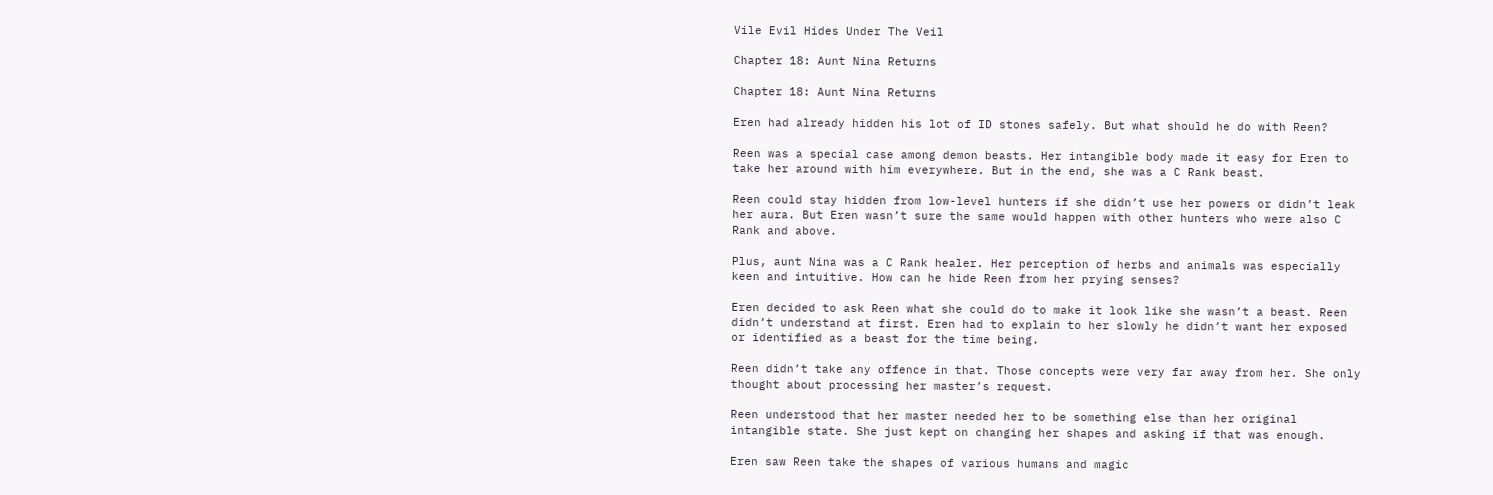Vile Evil Hides Under The Veil

Chapter 18: Aunt Nina Returns

Chapter 18: Aunt Nina Returns

Eren had already hidden his lot of ID stones safely. But what should he do with Reen?

Reen was a special case among demon beasts. Her intangible body made it easy for Eren to take her around with him everywhere. But in the end, she was a C Rank beast.

Reen could stay hidden from low-level hunters if she didn’t use her powers or didn’t leak her aura. But Eren wasn’t sure the same would happen with other hunters who were also C Rank and above.

Plus, aunt Nina was a C Rank healer. Her perception of herbs and animals was especially keen and intuitive. How can he hide Reen from her prying senses?

Eren decided to ask Reen what she could do to make it look like she wasn’t a beast. Reen didn’t understand at first. Eren had to explain to her slowly he didn’t want her exposed or identified as a beast for the time being.

Reen didn’t take any offence in that. Those concepts were very far away from her. She only thought about processing her master’s request.

Reen understood that her master needed her to be something else than her original intangible state. She just kept on changing her shapes and asking if that was enough.

Eren saw Reen take the shapes of various humans and magic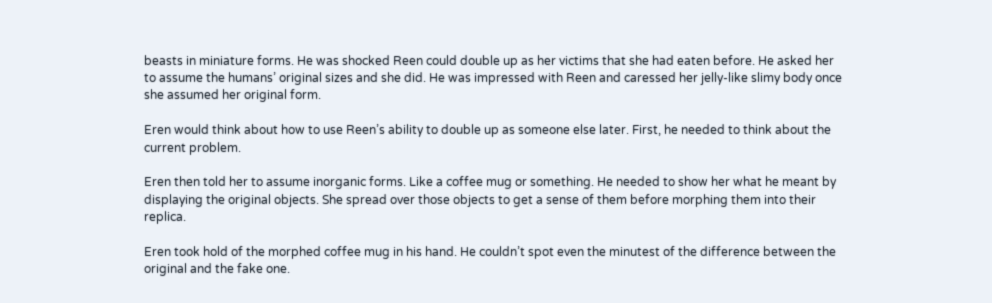beasts in miniature forms. He was shocked Reen could double up as her victims that she had eaten before. He asked her to assume the humans’ original sizes and she did. He was impressed with Reen and caressed her jelly-like slimy body once she assumed her original form.

Eren would think about how to use Reen’s ability to double up as someone else later. First, he needed to think about the current problem.

Eren then told her to assume inorganic forms. Like a coffee mug or something. He needed to show her what he meant by displaying the original objects. She spread over those objects to get a sense of them before morphing them into their replica.

Eren took hold of the morphed coffee mug in his hand. He couldn’t spot even the minutest of the difference between the original and the fake one.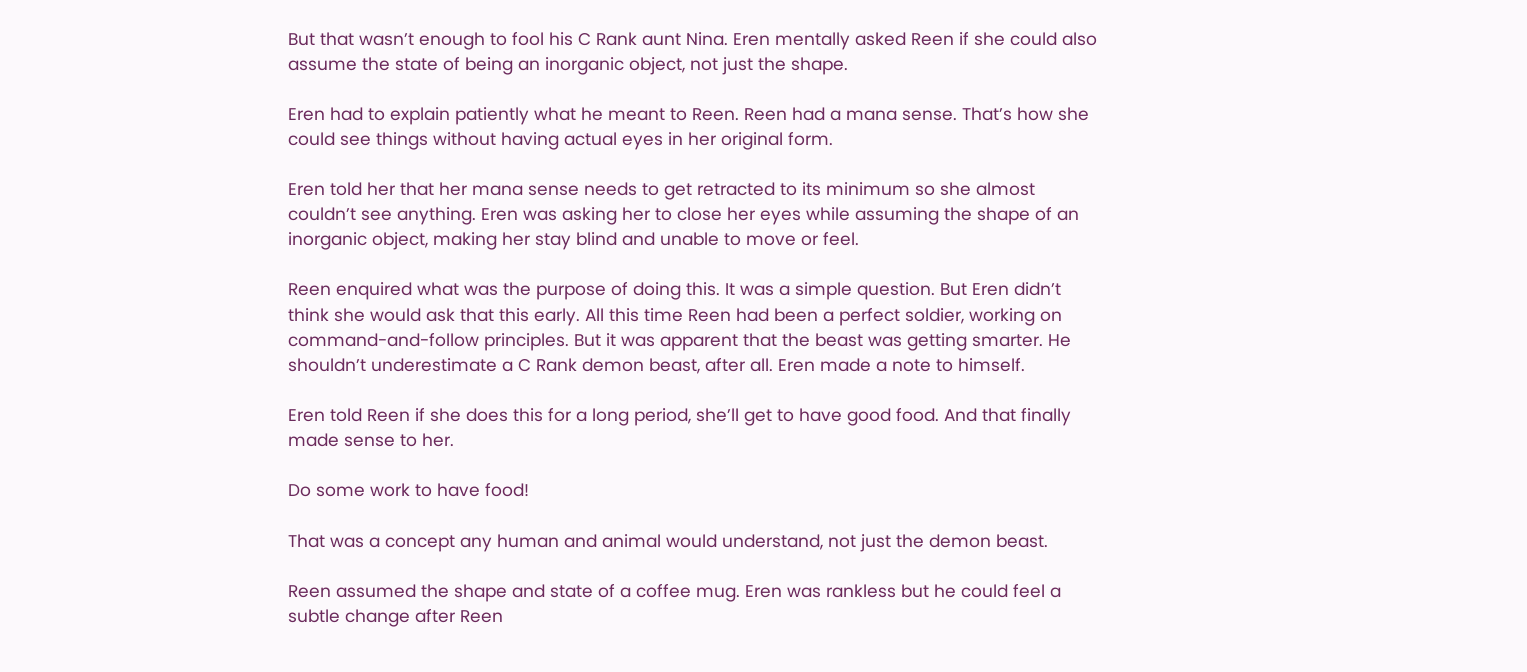But that wasn’t enough to fool his C Rank aunt Nina. Eren mentally asked Reen if she could also assume the state of being an inorganic object, not just the shape.

Eren had to explain patiently what he meant to Reen. Reen had a mana sense. That’s how she could see things without having actual eyes in her original form.

Eren told her that her mana sense needs to get retracted to its minimum so she almost couldn’t see anything. Eren was asking her to close her eyes while assuming the shape of an inorganic object, making her stay blind and unable to move or feel.

Reen enquired what was the purpose of doing this. It was a simple question. But Eren didn’t think she would ask that this early. All this time Reen had been a perfect soldier, working on command-and-follow principles. But it was apparent that the beast was getting smarter. He shouldn’t underestimate a C Rank demon beast, after all. Eren made a note to himself.

Eren told Reen if she does this for a long period, she’ll get to have good food. And that finally made sense to her.

Do some work to have food!

That was a concept any human and animal would understand, not just the demon beast.

Reen assumed the shape and state of a coffee mug. Eren was rankless but he could feel a subtle change after Reen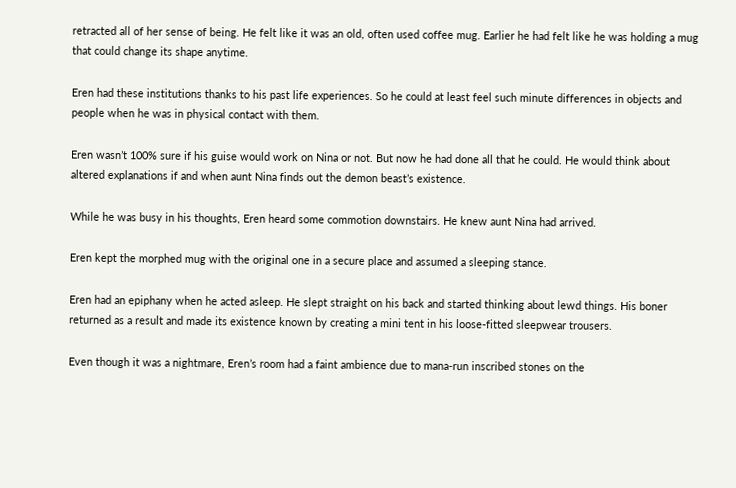retracted all of her sense of being. He felt like it was an old, often used coffee mug. Earlier he had felt like he was holding a mug that could change its shape anytime.

Eren had these institutions thanks to his past life experiences. So he could at least feel such minute differences in objects and people when he was in physical contact with them.

Eren wasn’t 100% sure if his guise would work on Nina or not. But now he had done all that he could. He would think about altered explanations if and when aunt Nina finds out the demon beast’s existence.

While he was busy in his thoughts, Eren heard some commotion downstairs. He knew aunt Nina had arrived.

Eren kept the morphed mug with the original one in a secure place and assumed a sleeping stance.

Eren had an epiphany when he acted asleep. He slept straight on his back and started thinking about lewd things. His boner returned as a result and made its existence known by creating a mini tent in his loose-fitted sleepwear trousers.

Even though it was a nightmare, Eren’s room had a faint ambience due to mana-run inscribed stones on the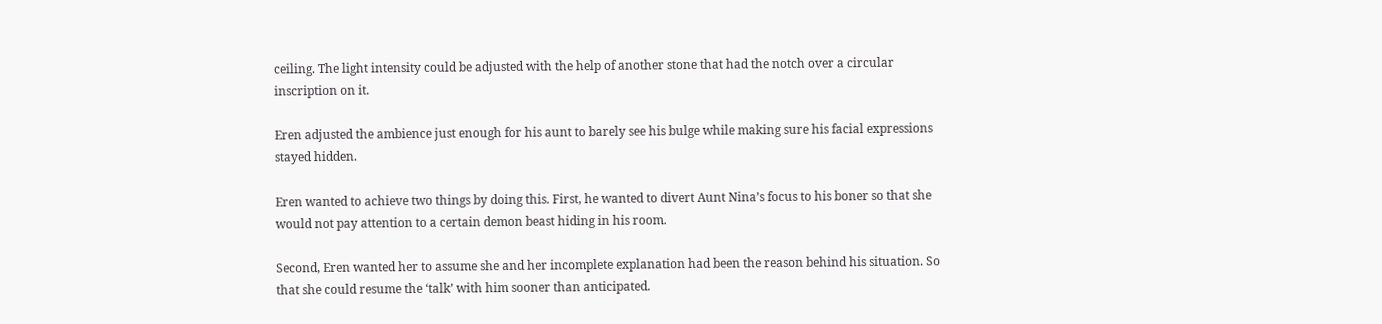ceiling. The light intensity could be adjusted with the help of another stone that had the notch over a circular inscription on it.

Eren adjusted the ambience just enough for his aunt to barely see his bulge while making sure his facial expressions stayed hidden.

Eren wanted to achieve two things by doing this. First, he wanted to divert Aunt Nina’s focus to his boner so that she would not pay attention to a certain demon beast hiding in his room.

Second, Eren wanted her to assume she and her incomplete explanation had been the reason behind his situation. So that she could resume the ‘talk’ with him sooner than anticipated.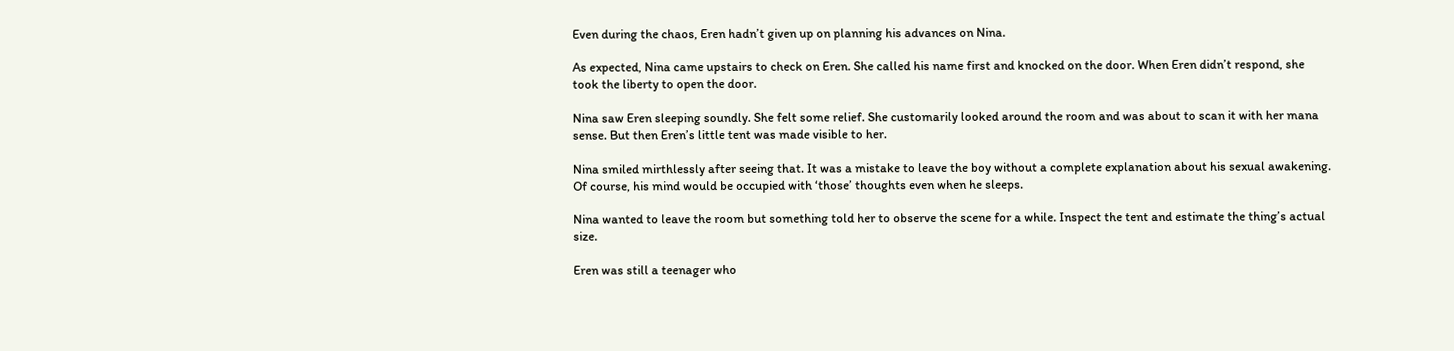Even during the chaos, Eren hadn’t given up on planning his advances on Nina.

As expected, Nina came upstairs to check on Eren. She called his name first and knocked on the door. When Eren didn’t respond, she took the liberty to open the door.

Nina saw Eren sleeping soundly. She felt some relief. She customarily looked around the room and was about to scan it with her mana sense. But then Eren’s little tent was made visible to her.

Nina smiled mirthlessly after seeing that. It was a mistake to leave the boy without a complete explanation about his sexual awakening. Of course, his mind would be occupied with ‘those’ thoughts even when he sleeps.

Nina wanted to leave the room but something told her to observe the scene for a while. Inspect the tent and estimate the thing’s actual size.

Eren was still a teenager who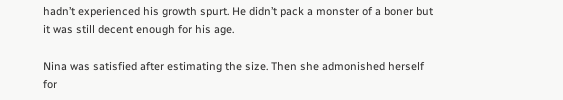hadn’t experienced his growth spurt. He didn’t pack a monster of a boner but it was still decent enough for his age.

Nina was satisfied after estimating the size. Then she admonished herself for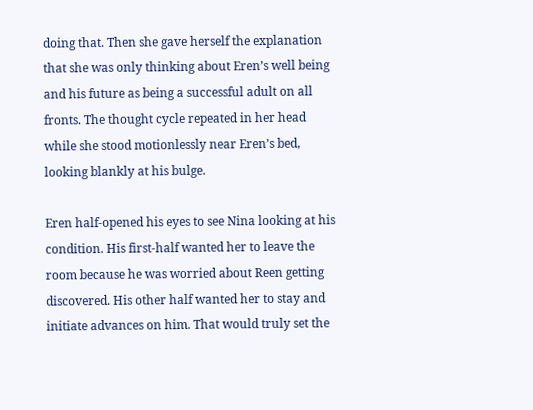doing that. Then she gave herself the explanation that she was only thinking about Eren’s well being and his future as being a successful adult on all fronts. The thought cycle repeated in her head while she stood motionlessly near Eren’s bed, looking blankly at his bulge.

Eren half-opened his eyes to see Nina looking at his condition. His first-half wanted her to leave the room because he was worried about Reen getting discovered. His other half wanted her to stay and initiate advances on him. That would truly set the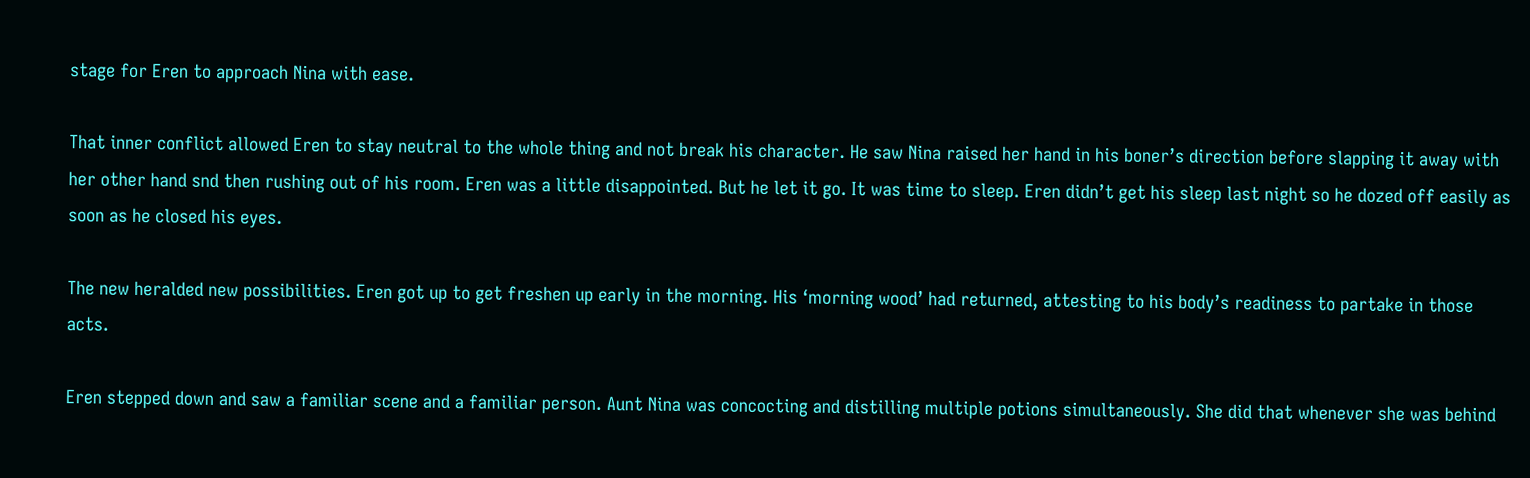stage for Eren to approach Nina with ease.

That inner conflict allowed Eren to stay neutral to the whole thing and not break his character. He saw Nina raised her hand in his boner’s direction before slapping it away with her other hand snd then rushing out of his room. Eren was a little disappointed. But he let it go. It was time to sleep. Eren didn’t get his sleep last night so he dozed off easily as soon as he closed his eyes.

The new heralded new possibilities. Eren got up to get freshen up early in the morning. His ‘morning wood’ had returned, attesting to his body’s readiness to partake in those acts.

Eren stepped down and saw a familiar scene and a familiar person. Aunt Nina was concocting and distilling multiple potions simultaneously. She did that whenever she was behind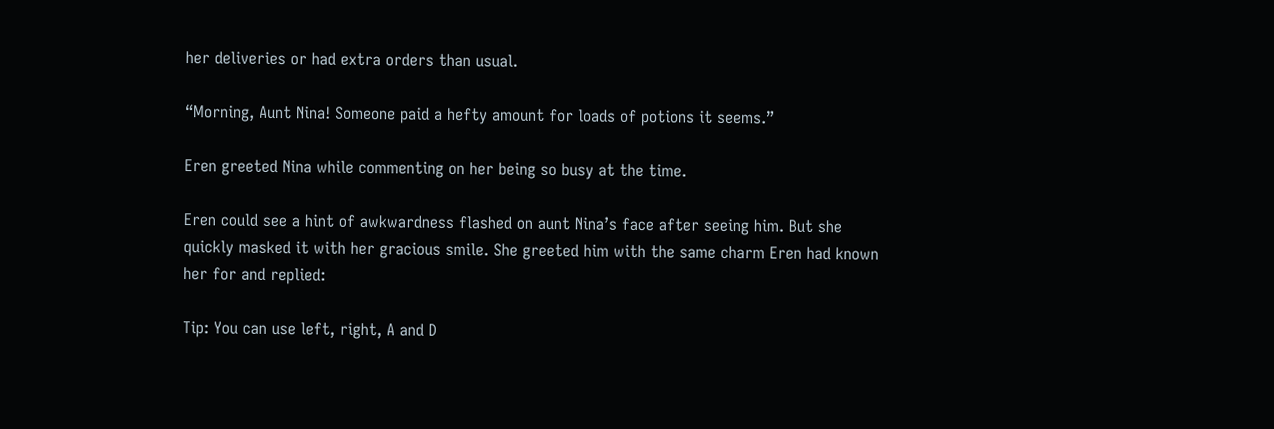her deliveries or had extra orders than usual.

“Morning, Aunt Nina! Someone paid a hefty amount for loads of potions it seems.”

Eren greeted Nina while commenting on her being so busy at the time.

Eren could see a hint of awkwardness flashed on aunt Nina’s face after seeing him. But she quickly masked it with her gracious smile. She greeted him with the same charm Eren had known her for and replied:

Tip: You can use left, right, A and D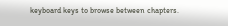keyboard keys to browse between chapters.